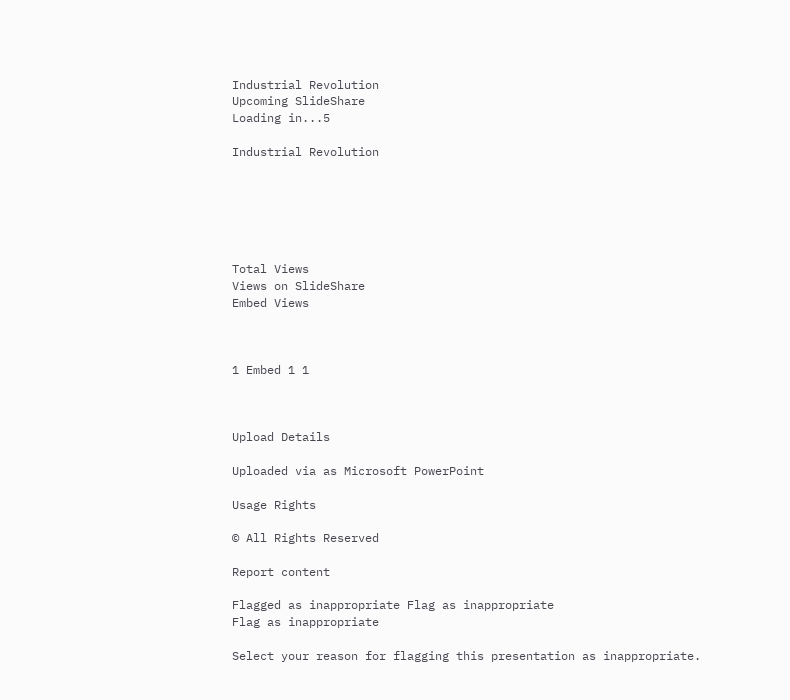Industrial Revolution
Upcoming SlideShare
Loading in...5

Industrial Revolution






Total Views
Views on SlideShare
Embed Views



1 Embed 1 1



Upload Details

Uploaded via as Microsoft PowerPoint

Usage Rights

© All Rights Reserved

Report content

Flagged as inappropriate Flag as inappropriate
Flag as inappropriate

Select your reason for flagging this presentation as inappropriate.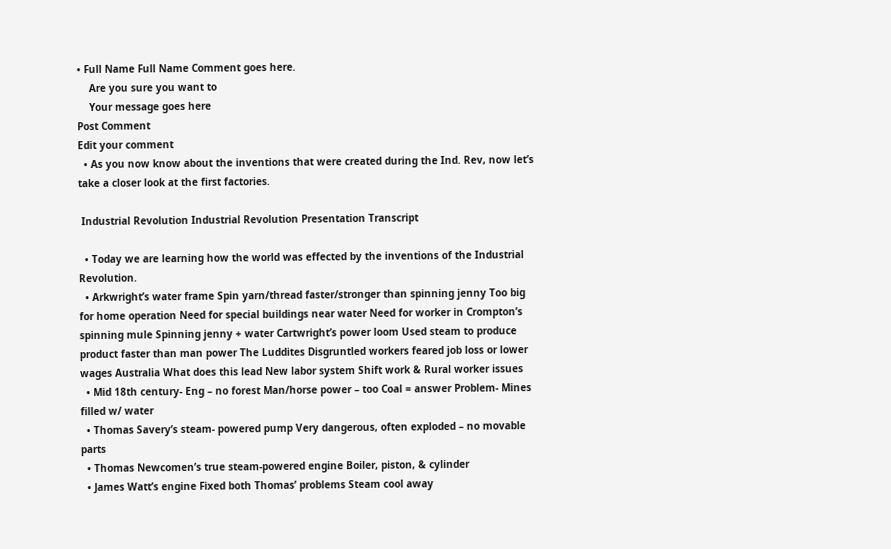• Full Name Full Name Comment goes here.
    Are you sure you want to
    Your message goes here
Post Comment
Edit your comment
  • As you now know about the inventions that were created during the Ind. Rev, now let’s take a closer look at the first factories.

 Industrial Revolution Industrial Revolution Presentation Transcript

  • Today we are learning how the world was effected by the inventions of the Industrial Revolution.
  • Arkwright’s water frame Spin yarn/thread faster/stronger than spinning jenny Too big for home operation Need for special buildings near water Need for worker in Crompton’s spinning mule Spinning jenny + water Cartwright’s power loom Used steam to produce product faster than man power The Luddites Disgruntled workers feared job loss or lower wages Australia What does this lead New labor system Shift work & Rural worker issues
  • Mid 18th century- Eng – no forest Man/horse power – too Coal = answer Problem- Mines filled w/ water
  • Thomas Savery’s steam- powered pump Very dangerous, often exploded – no movable parts
  • Thomas Newcomen’s true steam-powered engine Boiler, piston, & cylinder
  • James Watt’s engine Fixed both Thomas’ problems Steam cool away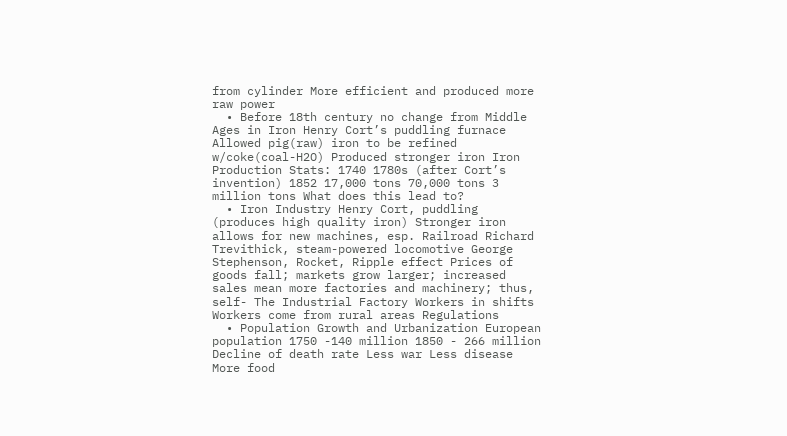from cylinder More efficient and produced more raw power
  • Before 18th century no change from Middle Ages in Iron Henry Cort’s puddling furnace Allowed pig(raw) iron to be refined w/coke(coal-H2O) Produced stronger iron Iron Production Stats: 1740 1780s (after Cort’s invention) 1852 17,000 tons 70,000 tons 3 million tons What does this lead to?
  • Iron Industry Henry Cort, puddling (produces high quality iron) Stronger iron allows for new machines, esp. Railroad Richard Trevithick, steam-powered locomotive George Stephenson, Rocket, Ripple effect Prices of goods fall; markets grow larger; increased sales mean more factories and machinery; thus, self- The Industrial Factory Workers in shifts Workers come from rural areas Regulations
  • Population Growth and Urbanization European population 1750 -140 million 1850 - 266 million Decline of death rate Less war Less disease More food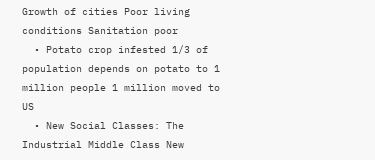Growth of cities Poor living conditions Sanitation poor
  • Potato crop infested 1/3 of population depends on potato to 1 million people 1 million moved to US
  • New Social Classes: The Industrial Middle Class New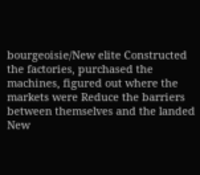bourgeoisie/New elite Constructed the factories, purchased the machines, figured out where the markets were Reduce the barriers between themselves and the landed New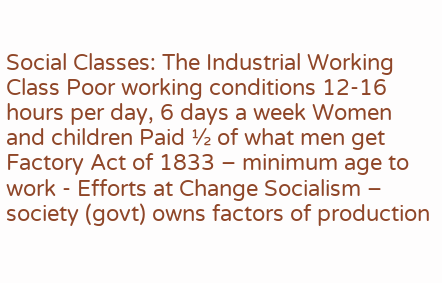Social Classes: The Industrial Working Class Poor working conditions 12-16 hours per day, 6 days a week Women and children Paid ½ of what men get Factory Act of 1833 – minimum age to work - Efforts at Change Socialism – society (govt) owns factors of production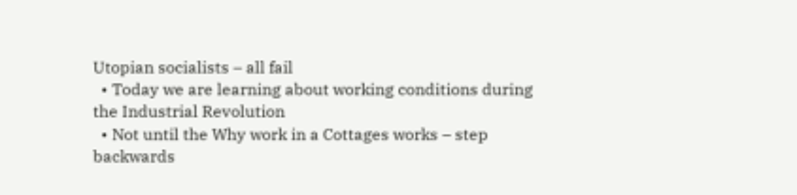Utopian socialists – all fail
  • Today we are learning about working conditions during the Industrial Revolution
  • Not until the Why work in a Cottages works – step backwards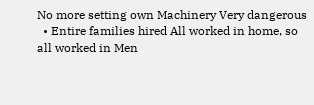No more setting own Machinery Very dangerous
  • Entire families hired All worked in home, so all worked in Men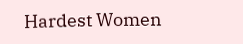Hardest Women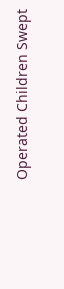Operated Children Swept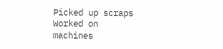Picked up scraps Worked on machines